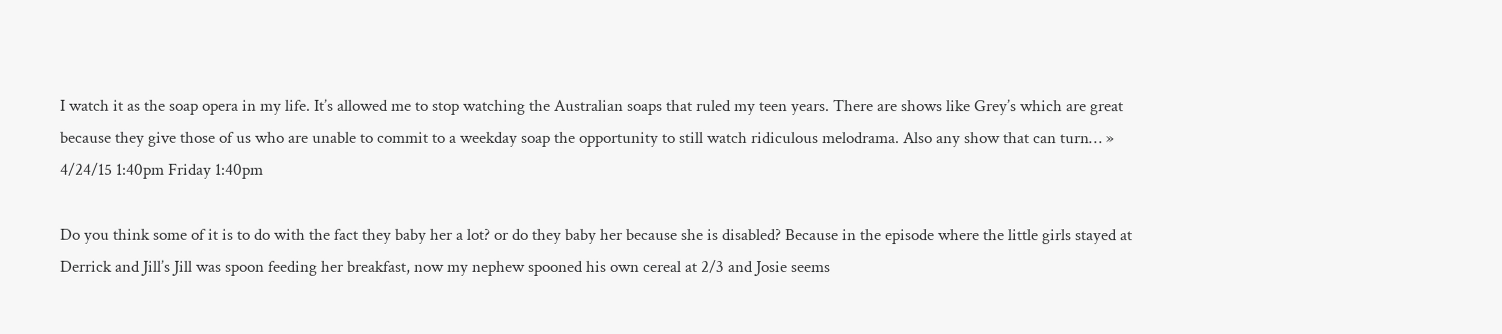I watch it as the soap opera in my life. It’s allowed me to stop watching the Australian soaps that ruled my teen years. There are shows like Grey’s which are great because they give those of us who are unable to commit to a weekday soap the opportunity to still watch ridiculous melodrama. Also any show that can turn… » 4/24/15 1:40pm Friday 1:40pm

Do you think some of it is to do with the fact they baby her a lot? or do they baby her because she is disabled? Because in the episode where the little girls stayed at Derrick and Jill’s Jill was spoon feeding her breakfast, now my nephew spooned his own cereal at 2/3 and Josie seems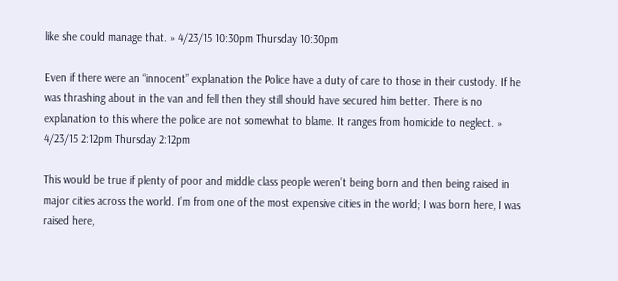like she could manage that. » 4/23/15 10:30pm Thursday 10:30pm

Even if there were an “innocent” explanation the Police have a duty of care to those in their custody. If he was thrashing about in the van and fell then they still should have secured him better. There is no explanation to this where the police are not somewhat to blame. It ranges from homicide to neglect. » 4/23/15 2:12pm Thursday 2:12pm

This would be true if plenty of poor and middle class people weren’t being born and then being raised in major cities across the world. I’m from one of the most expensive cities in the world; I was born here, I was raised here,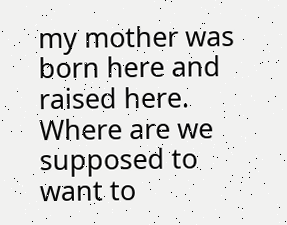my mother was born here and raised here. Where are we supposed to want to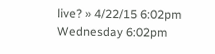live? » 4/22/15 6:02pm Wednesday 6:02pm